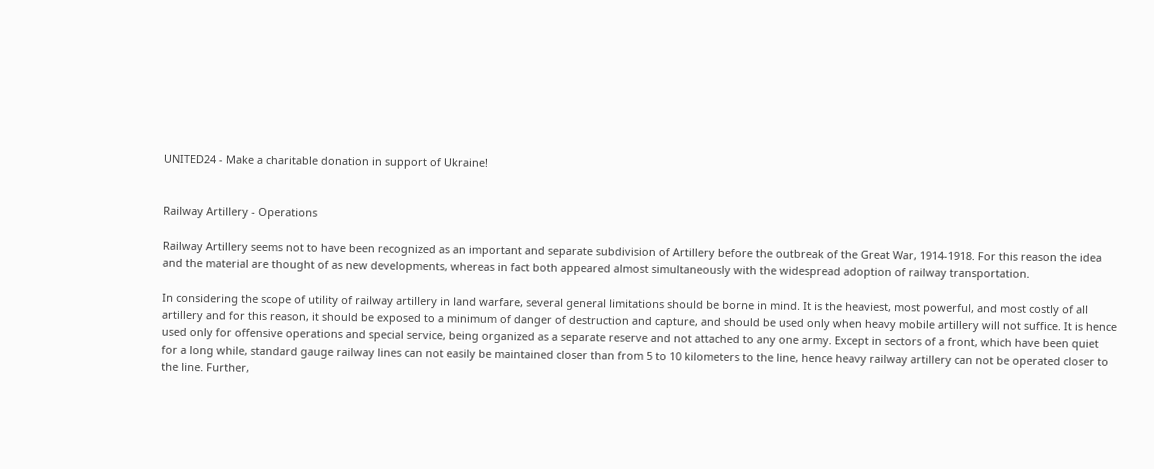UNITED24 - Make a charitable donation in support of Ukraine!


Railway Artillery - Operations

Railway Artillery seems not to have been recognized as an important and separate subdivision of Artillery before the outbreak of the Great War, 1914-1918. For this reason the idea and the material are thought of as new developments, whereas in fact both appeared almost simultaneously with the widespread adoption of railway transportation.

In considering the scope of utility of railway artillery in land warfare, several general limitations should be borne in mind. It is the heaviest, most powerful, and most costly of all artillery and for this reason, it should be exposed to a minimum of danger of destruction and capture, and should be used only when heavy mobile artillery will not suffice. It is hence used only for offensive operations and special service, being organized as a separate reserve and not attached to any one army. Except in sectors of a front, which have been quiet for a long while, standard gauge railway lines can not easily be maintained closer than from 5 to 10 kilometers to the line, hence heavy railway artillery can not be operated closer to the line. Further,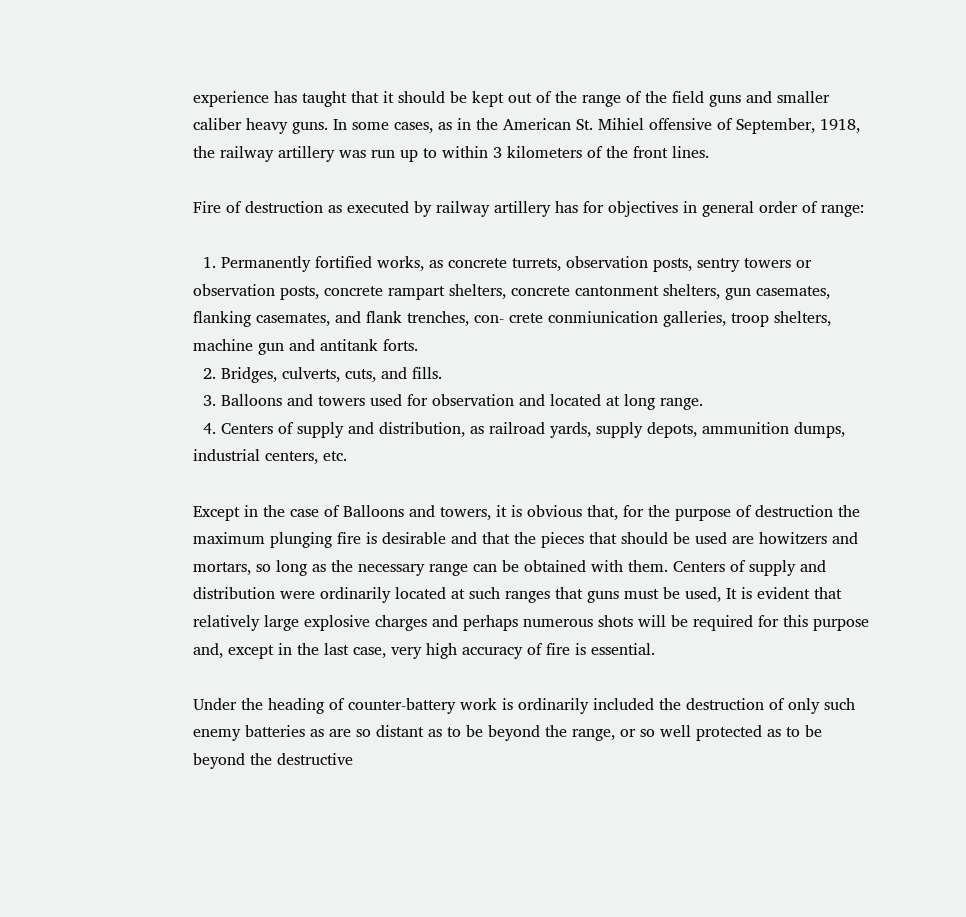experience has taught that it should be kept out of the range of the field guns and smaller caliber heavy guns. In some cases, as in the American St. Mihiel offensive of September, 1918, the railway artillery was run up to within 3 kilometers of the front lines.

Fire of destruction as executed by railway artillery has for objectives in general order of range:

  1. Permanently fortified works, as concrete turrets, observation posts, sentry towers or observation posts, concrete rampart shelters, concrete cantonment shelters, gun casemates, flanking casemates, and flank trenches, con- crete conmiunication galleries, troop shelters, machine gun and antitank forts.
  2. Bridges, culverts, cuts, and fills.
  3. Balloons and towers used for observation and located at long range.
  4. Centers of supply and distribution, as railroad yards, supply depots, ammunition dumps, industrial centers, etc.

Except in the case of Balloons and towers, it is obvious that, for the purpose of destruction the maximum plunging fire is desirable and that the pieces that should be used are howitzers and mortars, so long as the necessary range can be obtained with them. Centers of supply and distribution were ordinarily located at such ranges that guns must be used, It is evident that relatively large explosive charges and perhaps numerous shots will be required for this purpose and, except in the last case, very high accuracy of fire is essential.

Under the heading of counter-battery work is ordinarily included the destruction of only such enemy batteries as are so distant as to be beyond the range, or so well protected as to be beyond the destructive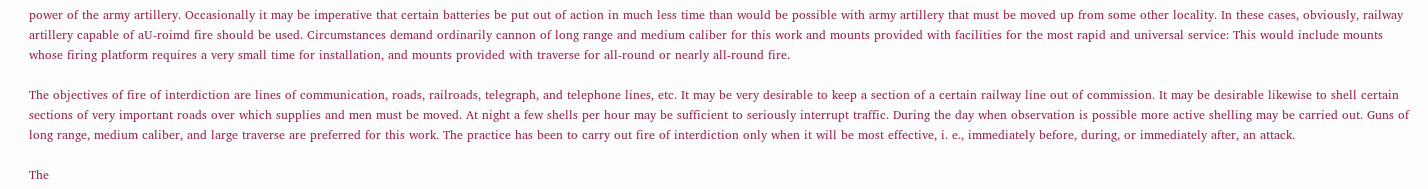power of the army artillery. Occasionally it may be imperative that certain batteries be put out of action in much less time than would be possible with army artillery that must be moved up from some other locality. In these cases, obviously, railway artillery capable of aU-roimd fire should be used. Circumstances demand ordinarily cannon of long range and medium caliber for this work and mounts provided with facilities for the most rapid and universal service: This would include mounts whose firing platform requires a very small time for installation, and mounts provided with traverse for all-round or nearly all-round fire.

The objectives of fire of interdiction are lines of communication, roads, railroads, telegraph, and telephone lines, etc. It may be very desirable to keep a section of a certain railway line out of commission. It may be desirable likewise to shell certain sections of very important roads over which supplies and men must be moved. At night a few shells per hour may be sufficient to seriously interrupt traffic. During the day when observation is possible more active shelling may be carried out. Guns of long range, medium caliber, and large traverse are preferred for this work. The practice has been to carry out fire of interdiction only when it will be most effective, i. e., immediately before, during, or immediately after, an attack.

The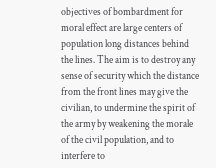objectives of bombardment for moral effect are large centers of population long distances behind the lines. The aim is to destroy any sense of security which the distance from the front lines may give the civilian, to undermine the spirit of the army by weakening the morale of the civil population, and to interfere to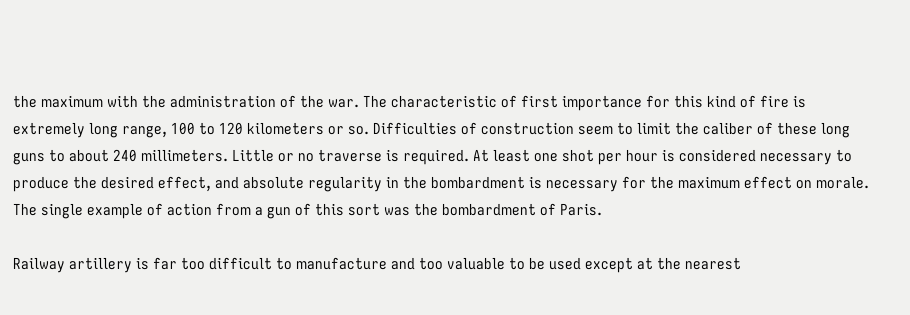the maximum with the administration of the war. The characteristic of first importance for this kind of fire is extremely long range, 100 to 120 kilometers or so. Difficulties of construction seem to limit the caliber of these long guns to about 240 millimeters. Little or no traverse is required. At least one shot per hour is considered necessary to produce the desired effect, and absolute regularity in the bombardment is necessary for the maximum effect on morale. The single example of action from a gun of this sort was the bombardment of Paris.

Railway artillery is far too difficult to manufacture and too valuable to be used except at the nearest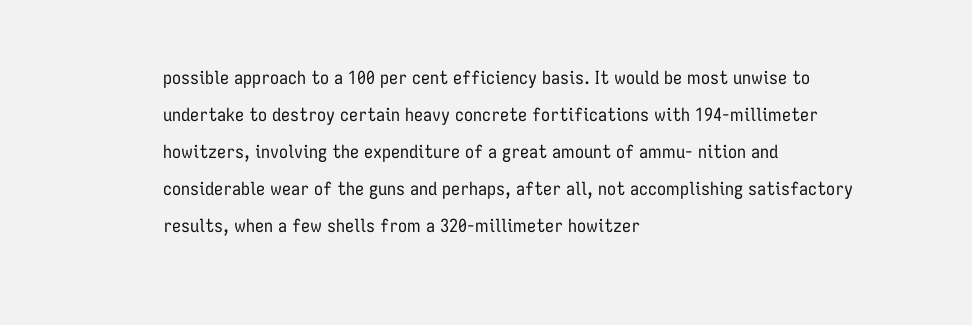possible approach to a 100 per cent efficiency basis. It would be most unwise to undertake to destroy certain heavy concrete fortifications with 194-millimeter howitzers, involving the expenditure of a great amount of ammu- nition and considerable wear of the guns and perhaps, after all, not accomplishing satisfactory results, when a few shells from a 320-millimeter howitzer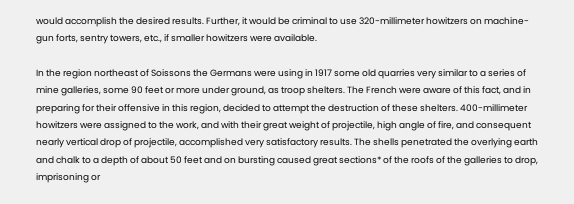would accomplish the desired results. Further, it would be criminal to use 320-millimeter howitzers on machine-gun forts, sentry towers, etc., if smaller howitzers were available.

In the region northeast of Soissons the Germans were using in 1917 some old quarries very similar to a series of mine galleries, some 90 feet or more under ground, as troop shelters. The French were aware of this fact, and in preparing for their offensive in this region, decided to attempt the destruction of these shelters. 400-millimeter howitzers were assigned to the work, and with their great weight of projectile, high angle of fire, and consequent nearly vertical drop of projectile, accomplished very satisfactory results. The shells penetrated the overlying earth and chalk to a depth of about 50 feet and on bursting caused great sections* of the roofs of the galleries to drop, imprisoning or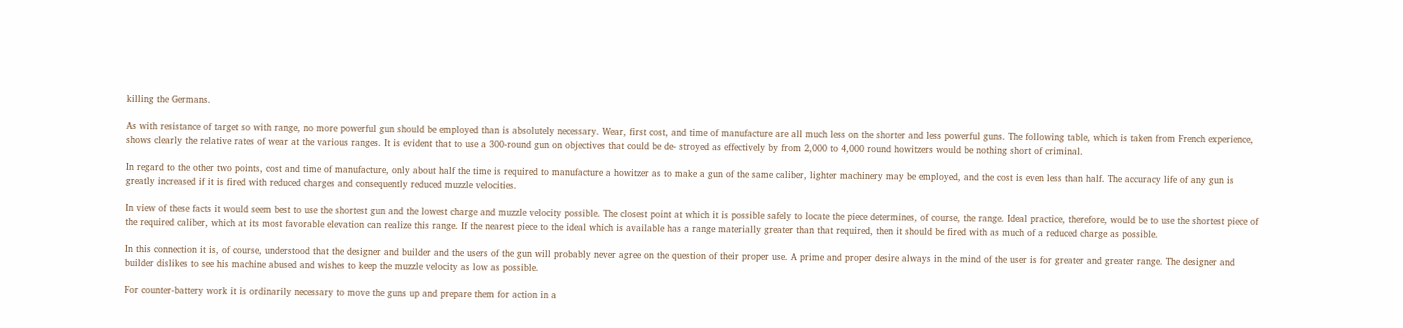killing the Germans.

As with resistance of target so with range, no more powerful gun should be employed than is absolutely necessary. Wear, first cost, and time of manufacture are all much less on the shorter and less powerful guns. The following table, which is taken from French experience, shows clearly the relative rates of wear at the various ranges. It is evident that to use a 300-round gun on objectives that could be de- stroyed as effectively by from 2,000 to 4,000 round howitzers would be nothing short of criminal.

In regard to the other two points, cost and time of manufacture, only about half the time is required to manufacture a howitzer as to make a gun of the same caliber, lighter machinery may be employed, and the cost is even less than half. The accuracy life of any gun is greatly increased if it is fired with reduced charges and consequently reduced muzzle velocities.

In view of these facts it would seem best to use the shortest gun and the lowest charge and muzzle velocity possible. The closest point at which it is possible safely to locate the piece determines, of course, the range. Ideal practice, therefore, would be to use the shortest piece of the required caliber, which at its most favorable elevation can realize this range. If the nearest piece to the ideal which is available has a range materially greater than that required, then it should be fired with as much of a reduced charge as possible.

In this connection it is, of course, understood that the designer and builder and the users of the gun will probably never agree on the question of their proper use. A prime and proper desire always in the mind of the user is for greater and greater range. The designer and builder dislikes to see his machine abused and wishes to keep the muzzle velocity as low as possible.

For counter-battery work it is ordinarily necessary to move the guns up and prepare them for action in a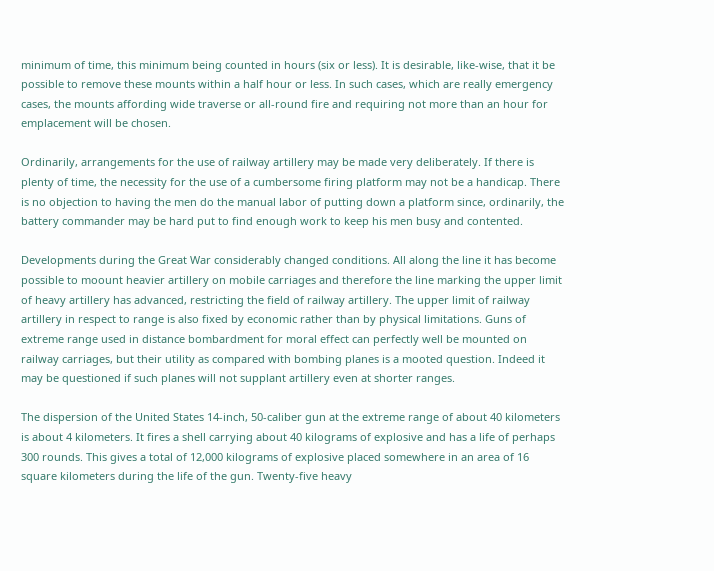minimum of time, this minimum being counted in hours (six or less). It is desirable, like-wise, that it be possible to remove these mounts within a half hour or less. In such cases, which are really emergency cases, the mounts affording wide traverse or all-round fire and requiring not more than an hour for emplacement will be chosen.

Ordinarily, arrangements for the use of railway artillery may be made very deliberately. If there is plenty of time, the necessity for the use of a cumbersome firing platform may not be a handicap. There is no objection to having the men do the manual labor of putting down a platform since, ordinarily, the battery commander may be hard put to find enough work to keep his men busy and contented.

Developments during the Great War considerably changed conditions. All along the line it has become possible to moount heavier artillery on mobile carriages and therefore the line marking the upper limit of heavy artillery has advanced, restricting the field of railway artillery. The upper limit of railway artillery in respect to range is also fixed by economic rather than by physical limitations. Guns of extreme range used in distance bombardment for moral effect can perfectly well be mounted on railway carriages, but their utility as compared with bombing planes is a mooted question. Indeed it may be questioned if such planes will not supplant artillery even at shorter ranges.

The dispersion of the United States 14-inch, 50-caliber gun at the extreme range of about 40 kilometers is about 4 kilometers. It fires a shell carrying about 40 kilograms of explosive and has a life of perhaps 300 rounds. This gives a total of 12,000 kilograms of explosive placed somewhere in an area of 16 square kilometers during the life of the gun. Twenty-five heavy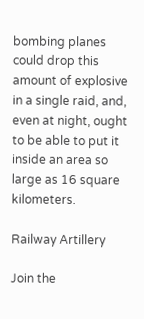bombing planes could drop this amount of explosive in a single raid, and, even at night, ought to be able to put it inside an area so large as 16 square kilometers.

Railway Artillery

Join the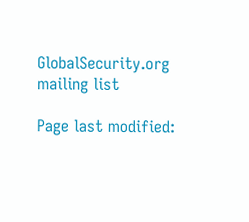GlobalSecurity.org mailing list

Page last modified: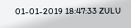01-01-2019 18:47:33 ZULU